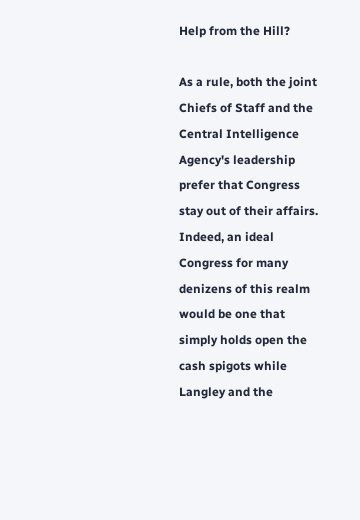Help from the Hill?

As a rule, both the joint Chiefs of Staff and the Central Intelligence Agency's leadership prefer that Congress stay out of their affairs. Indeed, an ideal Congress for many denizens of this realm would be one that simply holds open the cash spigots while Langley and the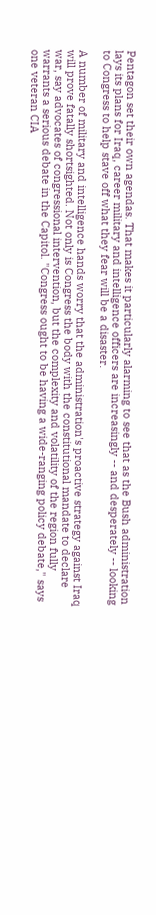Pentagon set their own agendas. That makes it particularly alarming to see that as the Bush administration lays its plans for Iraq, career military and intelligence officers are increasingly -- and desperately -- looking to Congress to help stave off what they fear will be a disaster.

A number of military and intelligence hands worry that the administration's proactive strategy against Iraq will prove fatally shortsighted. Not only is Congress the body with the constitutional mandate to declare war, say advocates of congressional intervention, but the complexity and volatility of the region fully warrants a serious debate in the Capitol. "Congress ought to be having a wide-ranging policy debate," says one veteran CIA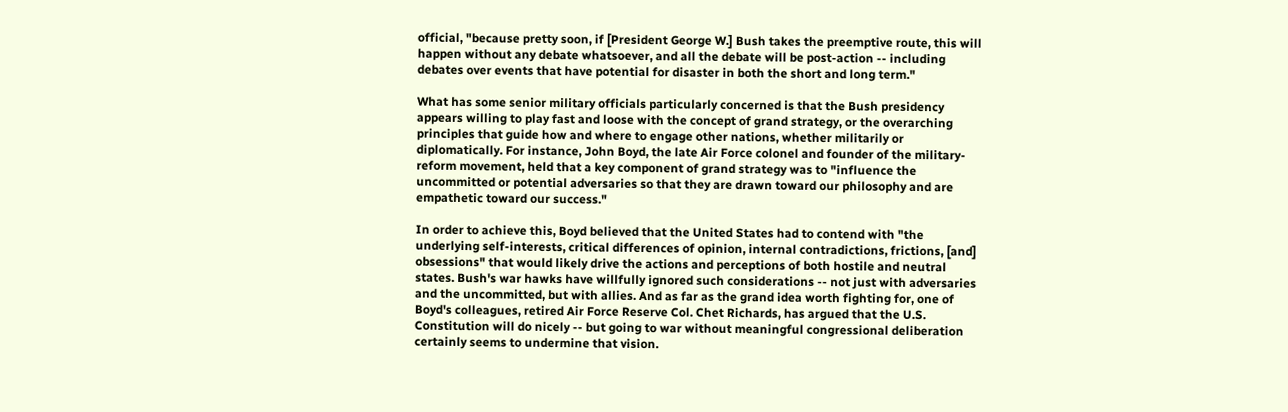official, "because pretty soon, if [President George W.] Bush takes the preemptive route, this will happen without any debate whatsoever, and all the debate will be post-action -- including debates over events that have potential for disaster in both the short and long term."

What has some senior military officials particularly concerned is that the Bush presidency appears willing to play fast and loose with the concept of grand strategy, or the overarching principles that guide how and where to engage other nations, whether militarily or diplomatically. For instance, John Boyd, the late Air Force colonel and founder of the military-reform movement, held that a key component of grand strategy was to "influence the uncommitted or potential adversaries so that they are drawn toward our philosophy and are empathetic toward our success."

In order to achieve this, Boyd believed that the United States had to contend with "the underlying self-interests, critical differences of opinion, internal contradictions, frictions, [and] obsessions" that would likely drive the actions and perceptions of both hostile and neutral states. Bush's war hawks have willfully ignored such considerations -- not just with adversaries and the uncommitted, but with allies. And as far as the grand idea worth fighting for, one of Boyd's colleagues, retired Air Force Reserve Col. Chet Richards, has argued that the U.S. Constitution will do nicely -- but going to war without meaningful congressional deliberation certainly seems to undermine that vision.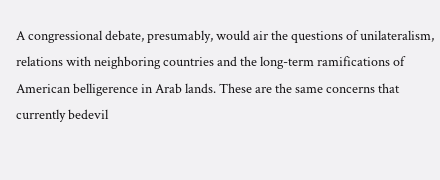A congressional debate, presumably, would air the questions of unilateralism, relations with neighboring countries and the long-term ramifications of American belligerence in Arab lands. These are the same concerns that currently bedevil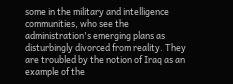some in the military and intelligence communities, who see the administration's emerging plans as disturbingly divorced from reality. They are troubled by the notion of Iraq as an example of the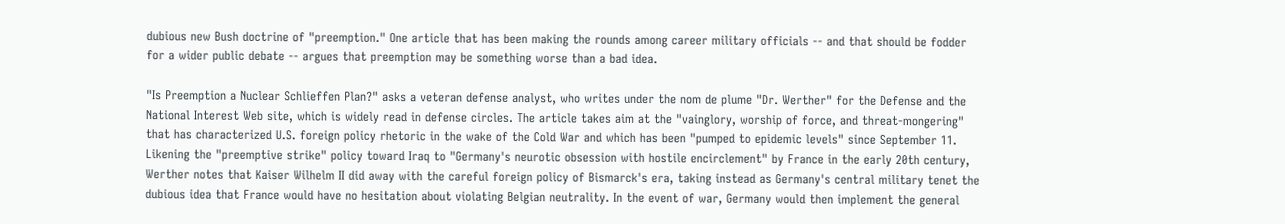dubious new Bush doctrine of "preemption." One article that has been making the rounds among career military officials -- and that should be fodder for a wider public debate -- argues that preemption may be something worse than a bad idea.

"Is Preemption a Nuclear Schlieffen Plan?" asks a veteran defense analyst, who writes under the nom de plume "Dr. Werther" for the Defense and the National Interest Web site, which is widely read in defense circles. The article takes aim at the "vainglory, worship of force, and threat-mongering" that has characterized U.S. foreign policy rhetoric in the wake of the Cold War and which has been "pumped to epidemic levels" since September 11. Likening the "preemptive strike" policy toward Iraq to "Germany's neurotic obsession with hostile encirclement" by France in the early 20th century, Werther notes that Kaiser Wilhelm II did away with the careful foreign policy of Bismarck's era, taking instead as Germany's central military tenet the dubious idea that France would have no hesitation about violating Belgian neutrality. In the event of war, Germany would then implement the general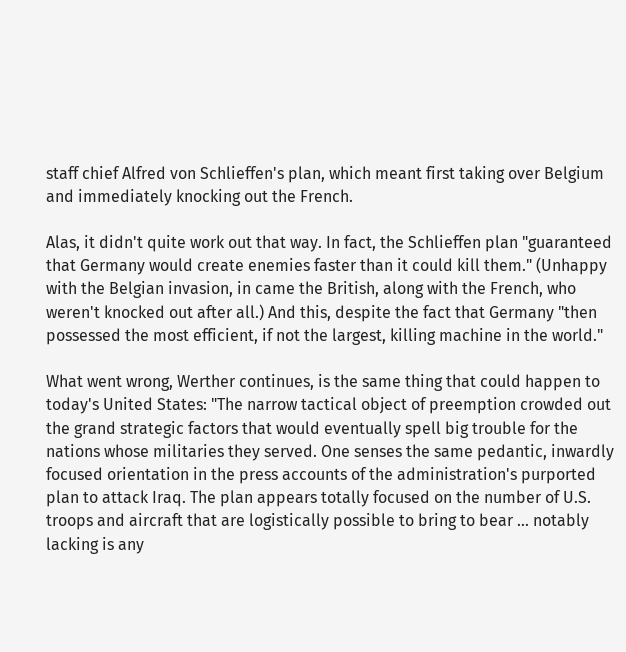staff chief Alfred von Schlieffen's plan, which meant first taking over Belgium and immediately knocking out the French.

Alas, it didn't quite work out that way. In fact, the Schlieffen plan "guaranteed that Germany would create enemies faster than it could kill them." (Unhappy with the Belgian invasion, in came the British, along with the French, who weren't knocked out after all.) And this, despite the fact that Germany "then possessed the most efficient, if not the largest, killing machine in the world."

What went wrong, Werther continues, is the same thing that could happen to today's United States: "The narrow tactical object of preemption crowded out the grand strategic factors that would eventually spell big trouble for the nations whose militaries they served. One senses the same pedantic, inwardly focused orientation in the press accounts of the administration's purported plan to attack Iraq. The plan appears totally focused on the number of U.S. troops and aircraft that are logistically possible to bring to bear ... notably lacking is any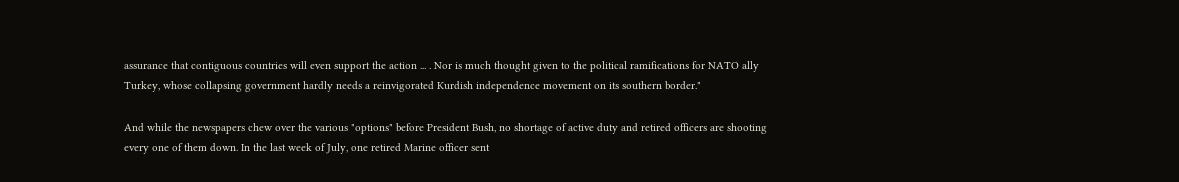assurance that contiguous countries will even support the action ... . Nor is much thought given to the political ramifications for NATO ally Turkey, whose collapsing government hardly needs a reinvigorated Kurdish independence movement on its southern border."

And while the newspapers chew over the various "options" before President Bush, no shortage of active duty and retired officers are shooting every one of them down. In the last week of July, one retired Marine officer sent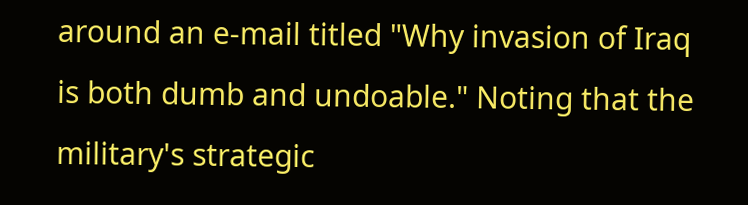around an e-mail titled "Why invasion of Iraq is both dumb and undoable." Noting that the military's strategic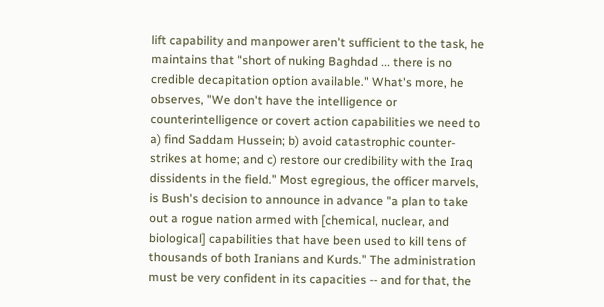lift capability and manpower aren't sufficient to the task, he maintains that "short of nuking Baghdad ... there is no credible decapitation option available." What's more, he observes, "We don't have the intelligence or counterintelligence or covert action capabilities we need to a) find Saddam Hussein; b) avoid catastrophic counter-strikes at home; and c) restore our credibility with the Iraq dissidents in the field." Most egregious, the officer marvels, is Bush's decision to announce in advance "a plan to take out a rogue nation armed with [chemical, nuclear, and biological] capabilities that have been used to kill tens of thousands of both Iranians and Kurds." The administration must be very confident in its capacities -- and for that, the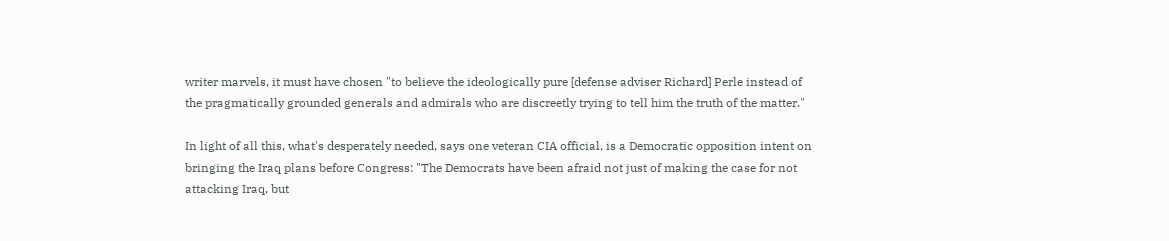writer marvels, it must have chosen "to believe the ideologically pure [defense adviser Richard] Perle instead of the pragmatically grounded generals and admirals who are discreetly trying to tell him the truth of the matter."

In light of all this, what's desperately needed, says one veteran CIA official, is a Democratic opposition intent on bringing the Iraq plans before Congress: "The Democrats have been afraid not just of making the case for not attacking Iraq, but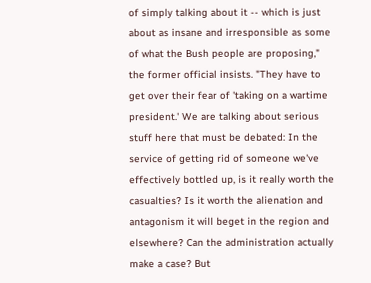of simply talking about it -- which is just about as insane and irresponsible as some of what the Bush people are proposing," the former official insists. "They have to get over their fear of 'taking on a wartime president.' We are talking about serious stuff here that must be debated: In the service of getting rid of someone we've effectively bottled up, is it really worth the casualties? Is it worth the alienation and antagonism it will beget in the region and elsewhere? Can the administration actually make a case? But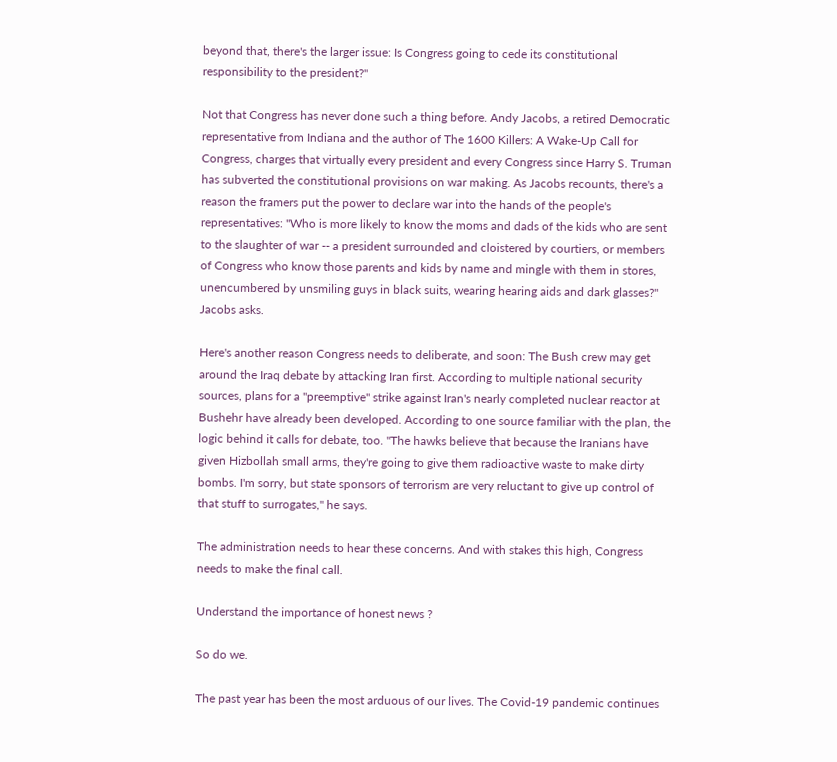beyond that, there's the larger issue: Is Congress going to cede its constitutional responsibility to the president?"

Not that Congress has never done such a thing before. Andy Jacobs, a retired Democratic representative from Indiana and the author of The 1600 Killers: A Wake-Up Call for Congress, charges that virtually every president and every Congress since Harry S. Truman has subverted the constitutional provisions on war making. As Jacobs recounts, there's a reason the framers put the power to declare war into the hands of the people's representatives: "Who is more likely to know the moms and dads of the kids who are sent to the slaughter of war -- a president surrounded and cloistered by courtiers, or members of Congress who know those parents and kids by name and mingle with them in stores, unencumbered by unsmiling guys in black suits, wearing hearing aids and dark glasses?" Jacobs asks.

Here's another reason Congress needs to deliberate, and soon: The Bush crew may get around the Iraq debate by attacking Iran first. According to multiple national security sources, plans for a "preemptive" strike against Iran's nearly completed nuclear reactor at Bushehr have already been developed. According to one source familiar with the plan, the logic behind it calls for debate, too. "The hawks believe that because the Iranians have given Hizbollah small arms, they're going to give them radioactive waste to make dirty bombs. I'm sorry, but state sponsors of terrorism are very reluctant to give up control of that stuff to surrogates," he says.

The administration needs to hear these concerns. And with stakes this high, Congress needs to make the final call.

Understand the importance of honest news ?

So do we.

The past year has been the most arduous of our lives. The Covid-19 pandemic continues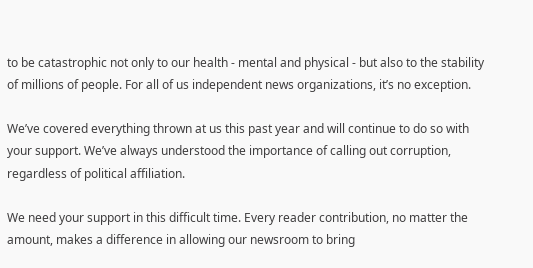to be catastrophic not only to our health - mental and physical - but also to the stability of millions of people. For all of us independent news organizations, it’s no exception.

We’ve covered everything thrown at us this past year and will continue to do so with your support. We’ve always understood the importance of calling out corruption, regardless of political affiliation.

We need your support in this difficult time. Every reader contribution, no matter the amount, makes a difference in allowing our newsroom to bring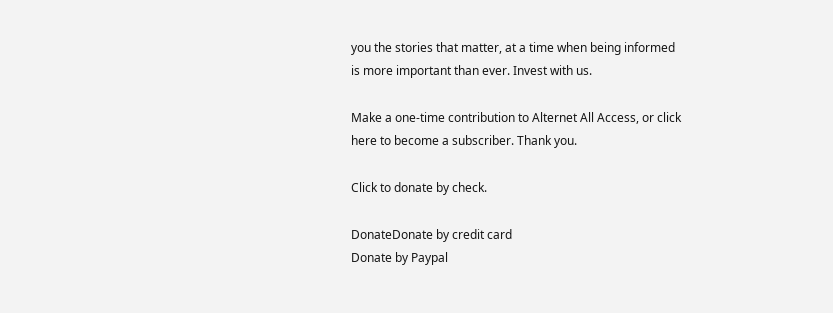you the stories that matter, at a time when being informed is more important than ever. Invest with us.

Make a one-time contribution to Alternet All Access, or click here to become a subscriber. Thank you.

Click to donate by check.

DonateDonate by credit card
Donate by Paypal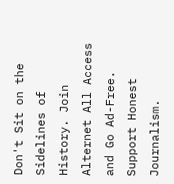Don't Sit on the Sidelines of History. Join Alternet All Access and Go Ad-Free. Support Honest Journalism.